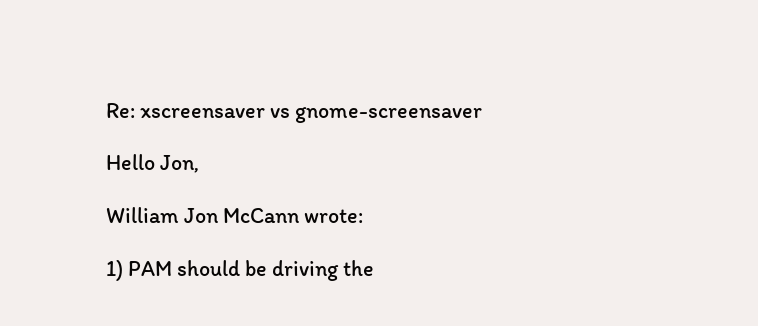Re: xscreensaver vs gnome-screensaver

Hello Jon,

William Jon McCann wrote:

1) PAM should be driving the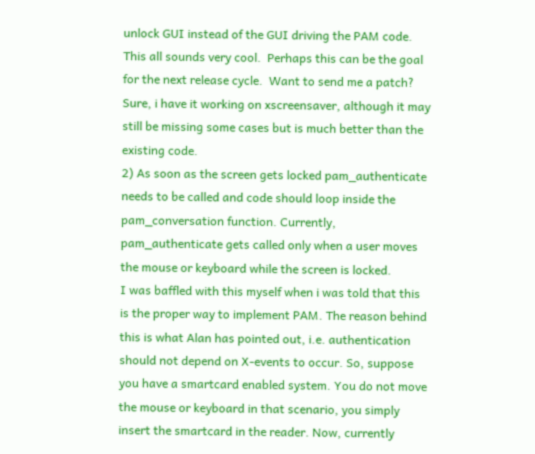unlock GUI instead of the GUI driving the PAM code.
This all sounds very cool.  Perhaps this can be the goal for the next release cycle.  Want to send me a patch?
Sure, i have it working on xscreensaver, although it may still be missing some cases but is much better than the existing code.
2) As soon as the screen gets locked pam_authenticate needs to be called and code should loop inside the pam_conversation function. Currently, pam_authenticate gets called only when a user moves the mouse or keyboard while the screen is locked.
I was baffled with this myself when i was told that this is the proper way to implement PAM. The reason behind this is what Alan has pointed out, i.e. authentication should not depend on X-events to occur. So, suppose you have a smartcard enabled system. You do not move the mouse or keyboard in that scenario, you simply insert the smartcard in the reader. Now, currently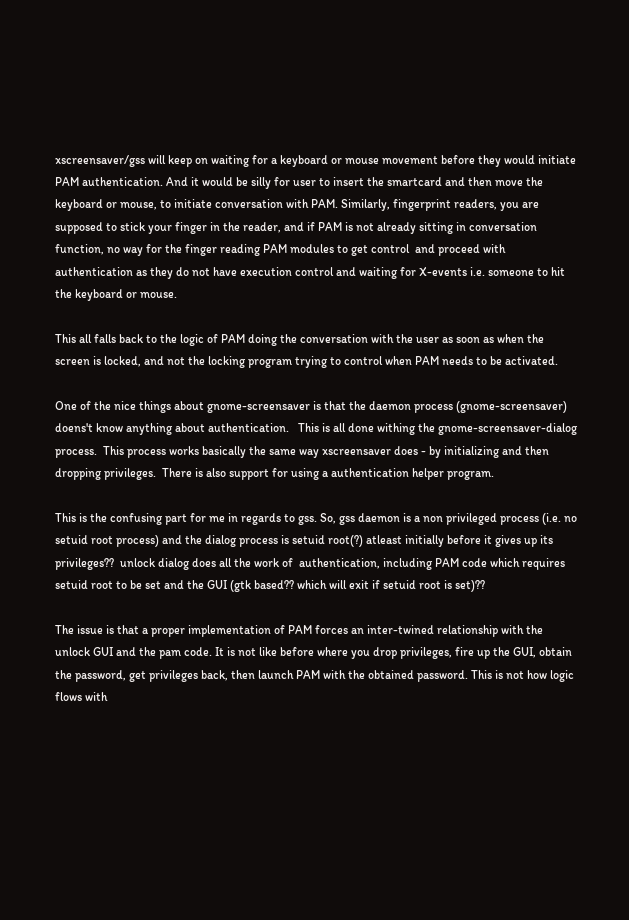xscreensaver/gss will keep on waiting for a keyboard or mouse movement before they would initiate PAM authentication. And it would be silly for user to insert the smartcard and then move the keyboard or mouse, to initiate conversation with PAM. Similarly, fingerprint readers, you are supposed to stick your finger in the reader, and if PAM is not already sitting in conversation function, no way for the finger reading PAM modules to get control  and proceed with authentication as they do not have execution control and waiting for X-events i.e. someone to hit  the keyboard or mouse.

This all falls back to the logic of PAM doing the conversation with the user as soon as when the screen is locked, and not the locking program trying to control when PAM needs to be activated.

One of the nice things about gnome-screensaver is that the daemon process (gnome-screensaver) doens't know anything about authentication.   This is all done withing the gnome-screensaver-dialog process.  This process works basically the same way xscreensaver does - by initializing and then dropping privileges.  There is also support for using a authentication helper program.

This is the confusing part for me in regards to gss. So, gss daemon is a non privileged process (i.e. no setuid root process) and the dialog process is setuid root(?) atleast initially before it gives up its privileges??  unlock dialog does all the work of  authentication, including PAM code which requires setuid root to be set and the GUI (gtk based?? which will exit if setuid root is set)??

The issue is that a proper implementation of PAM forces an inter-twined relationship with the unlock GUI and the pam code. It is not like before where you drop privileges, fire up the GUI, obtain the password, get privileges back, then launch PAM with the obtained password. This is not how logic flows with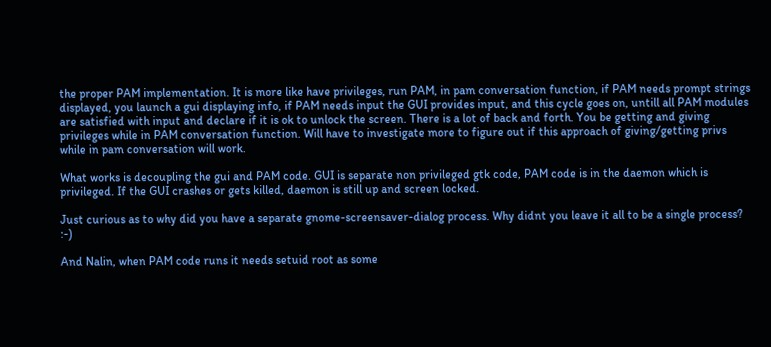the proper PAM implementation. It is more like have privileges, run PAM, in pam conversation function, if PAM needs prompt strings displayed, you launch a gui displaying info, if PAM needs input the GUI provides input, and this cycle goes on, untill all PAM modules are satisfied with input and declare if it is ok to unlock the screen. There is a lot of back and forth. You be getting and giving privileges while in PAM conversation function. Will have to investigate more to figure out if this approach of giving/getting privs while in pam conversation will work.

What works is decoupling the gui and PAM code. GUI is separate non privileged gtk code, PAM code is in the daemon which is privileged. If the GUI crashes or gets killed, daemon is still up and screen locked.

Just curious as to why did you have a separate gnome-screensaver-dialog process. Why didnt you leave it all to be a single process? :-)

And Nalin, when PAM code runs it needs setuid root as some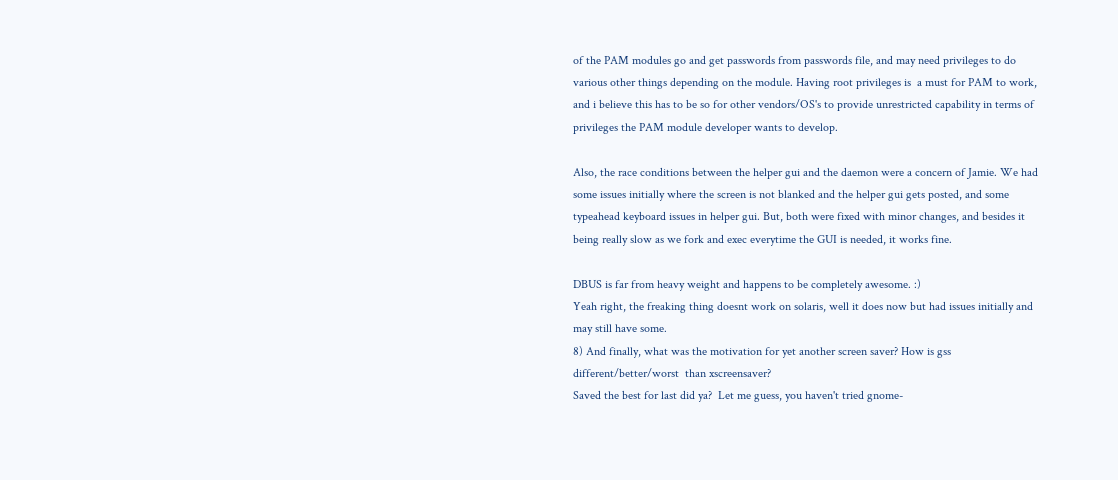of the PAM modules go and get passwords from passwords file, and may need privileges to do various other things depending on the module. Having root privileges is  a must for PAM to work, and i believe this has to be so for other vendors/OS's to provide unrestricted capability in terms of privileges the PAM module developer wants to develop.

Also, the race conditions between the helper gui and the daemon were a concern of Jamie. We had some issues initially where the screen is not blanked and the helper gui gets posted, and some typeahead keyboard issues in helper gui. But, both were fixed with minor changes, and besides it being really slow as we fork and exec everytime the GUI is needed, it works fine.

DBUS is far from heavy weight and happens to be completely awesome. :)
Yeah right, the freaking thing doesnt work on solaris, well it does now but had issues initially and may still have some.
8) And finally, what was the motivation for yet another screen saver? How is gss different/better/worst  than xscreensaver?
Saved the best for last did ya?  Let me guess, you haven't tried gnome-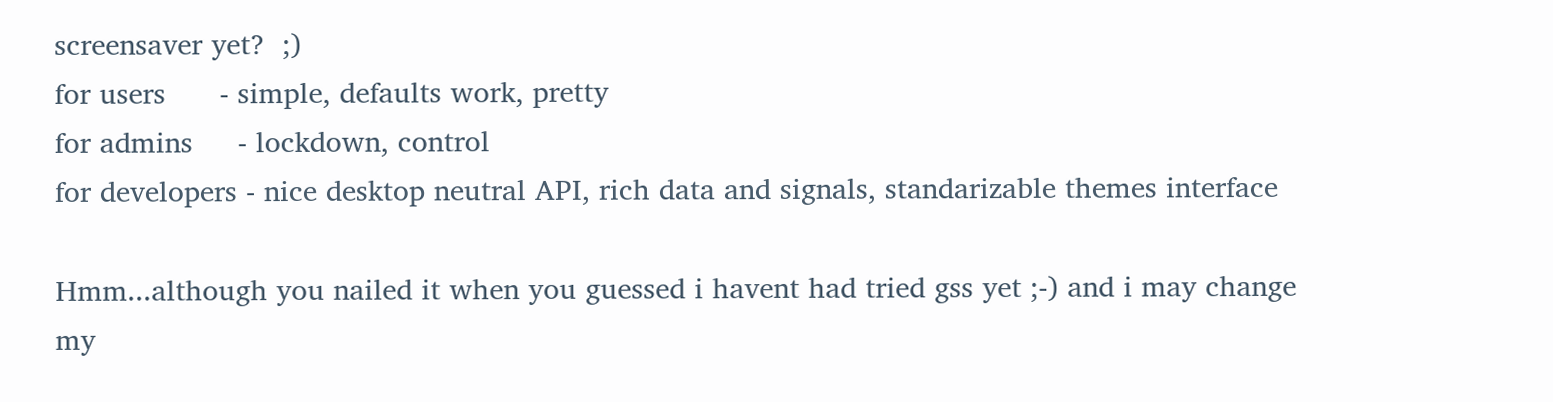screensaver yet?  ;)
for users      - simple, defaults work, pretty
for admins     - lockdown, control
for developers - nice desktop neutral API, rich data and signals, standarizable themes interface

Hmm...although you nailed it when you guessed i havent had tried gss yet ;-) and i may change my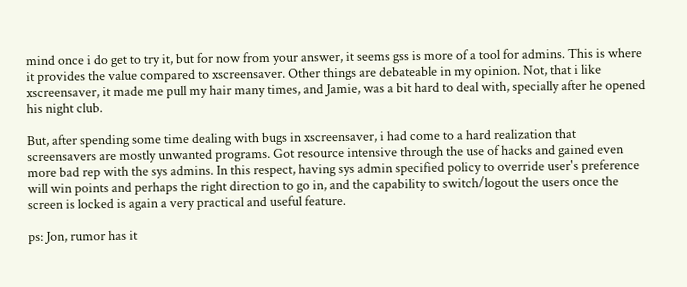mind once i do get to try it, but for now from your answer, it seems gss is more of a tool for admins. This is where it provides the value compared to xscreensaver. Other things are debateable in my opinion. Not, that i like xscreensaver, it made me pull my hair many times, and Jamie, was a bit hard to deal with, specially after he opened his night club.

But, after spending some time dealing with bugs in xscreensaver, i had come to a hard realization that screensavers are mostly unwanted programs. Got resource intensive through the use of hacks and gained even more bad rep with the sys admins. In this respect, having sys admin specified policy to override user's preference will win points and perhaps the right direction to go in, and the capability to switch/logout the users once the screen is locked is again a very practical and useful feature.

ps: Jon, rumor has it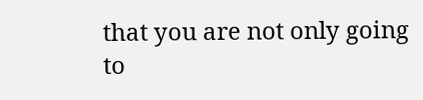that you are not only going to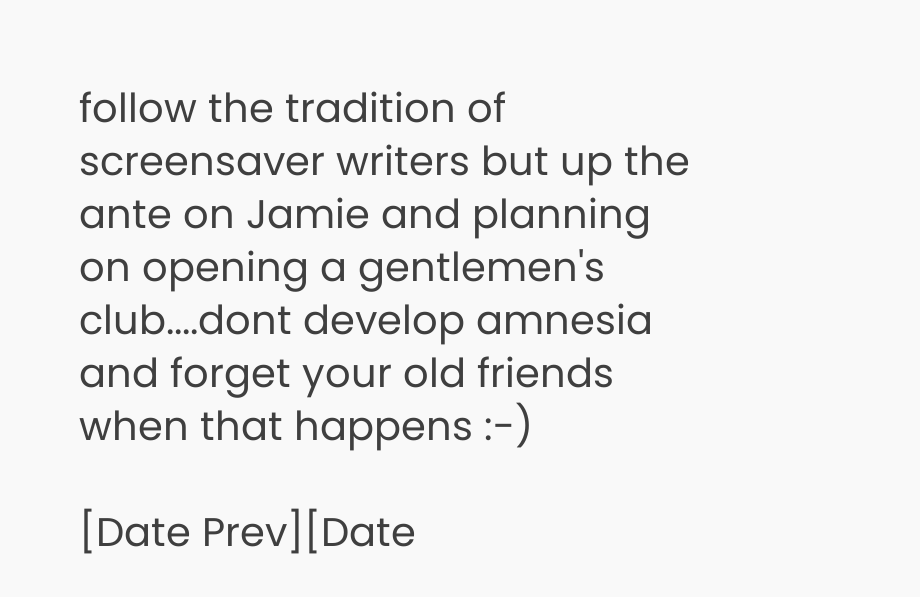follow the tradition of screensaver writers but up the ante on Jamie and planning on opening a gentlemen's club....dont develop amnesia and forget your old friends when that happens :-)

[Date Prev][Date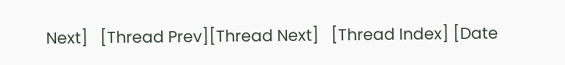Next]   [Thread Prev][Thread Next]   [Thread Index] [Date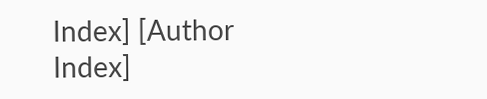Index] [Author Index]